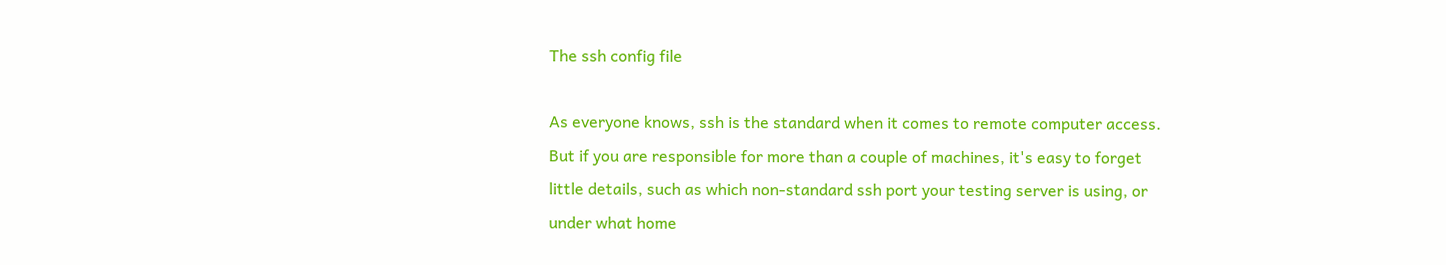The ssh config file

As everyone knows, ssh is the standard when it comes to remote computer access. But if you are responsible for more than a couple of machines, it's easy to forget little details, such as which non-standard ssh port your testing server is using, or under what home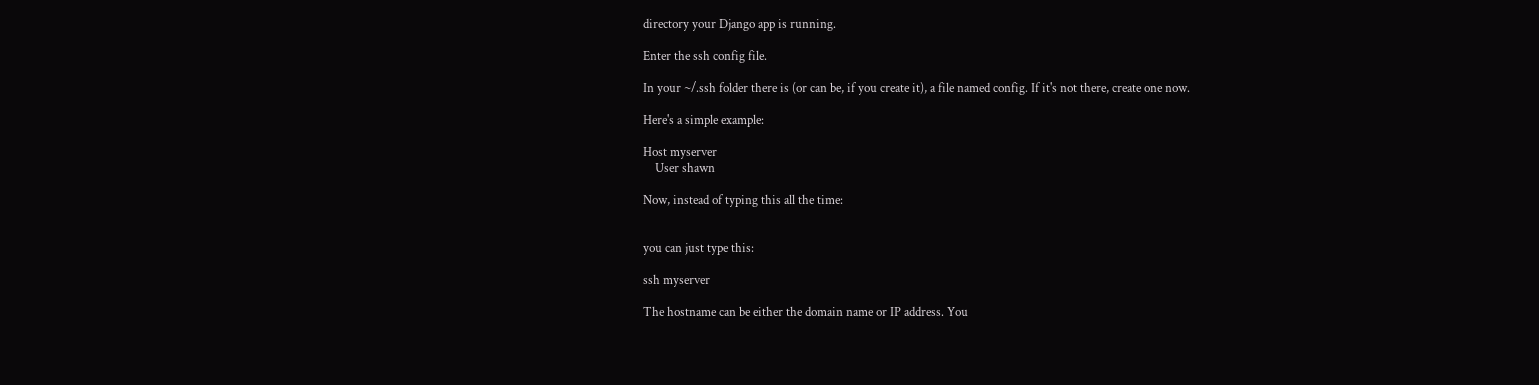directory your Django app is running.

Enter the ssh config file.

In your ~/.ssh folder there is (or can be, if you create it), a file named config. If it's not there, create one now.

Here's a simple example:

Host myserver
    User shawn

Now, instead of typing this all the time:


you can just type this:

ssh myserver

The hostname can be either the domain name or IP address. You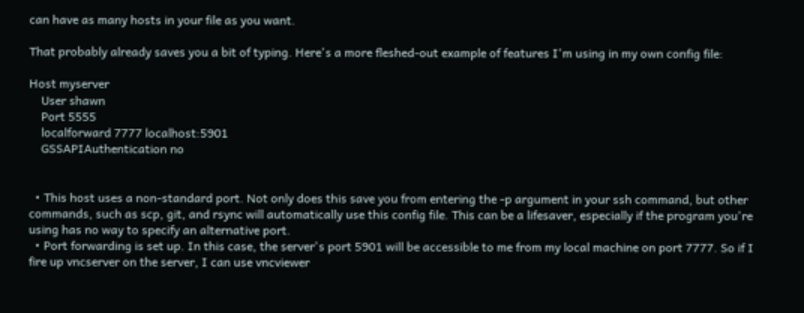can have as many hosts in your file as you want.

That probably already saves you a bit of typing. Here's a more fleshed-out example of features I'm using in my own config file:

Host myserver
    User shawn
    Port 5555
    localforward 7777 localhost:5901
    GSSAPIAuthentication no


  • This host uses a non-standard port. Not only does this save you from entering the -p argument in your ssh command, but other commands, such as scp, git, and rsync will automatically use this config file. This can be a lifesaver, especially if the program you're using has no way to specify an alternative port.
  • Port forwarding is set up. In this case, the server's port 5901 will be accessible to me from my local machine on port 7777. So if I fire up vncserver on the server, I can use vncviewer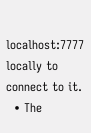localhost:7777 locally to connect to it.
  • The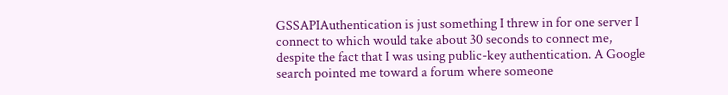GSSAPIAuthentication is just something I threw in for one server I connect to which would take about 30 seconds to connect me, despite the fact that I was using public-key authentication. A Google search pointed me toward a forum where someone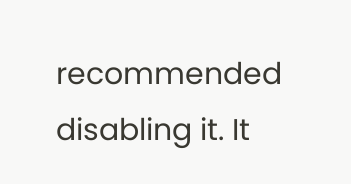recommended disabling it. It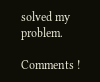solved my problem.

Comments !